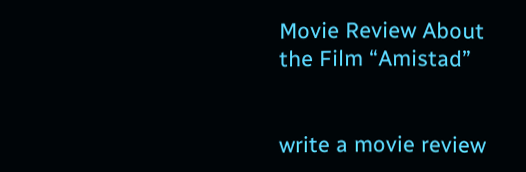Movie Review About the Film “Amistad”


write a movie review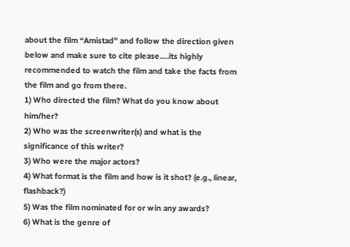about the film “Amistad” and follow the direction given below and make sure to cite please….its highly recommended to watch the film and take the facts from the film and go from there.
1) Who directed the film? What do you know about him/her?
2) Who was the screenwriter(s) and what is the significance of this writer?
3) Who were the major actors?
4) What format is the film and how is it shot? (e.g., linear, flashback?)
5) Was the film nominated for or win any awards?
6) What is the genre of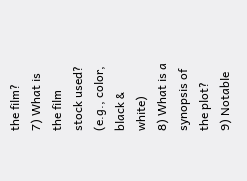the film?
7) What is the film stock used? (e.g., color, black & white)
8) What is a synopsis of the plot?
9) Notable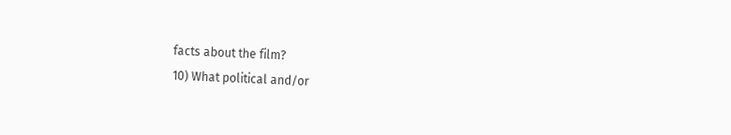facts about the film?
10) What political and/or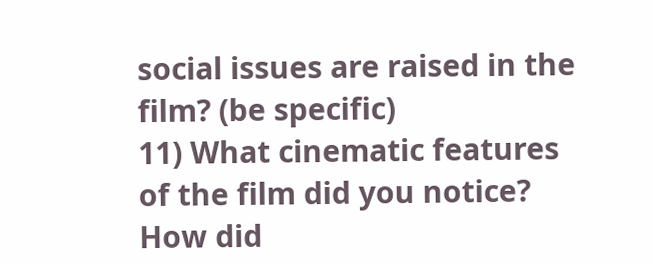social issues are raised in the film? (be specific)
11) What cinematic features of the film did you notice? How did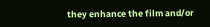they enhance the film and/or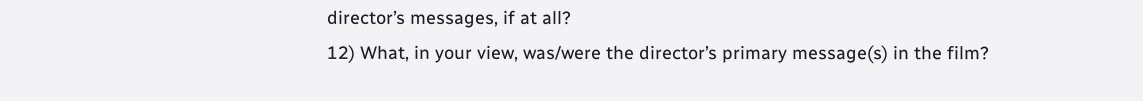director’s messages, if at all?
12) What, in your view, was/were the director’s primary message(s) in the film?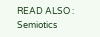READ ALSO :   Semiotics